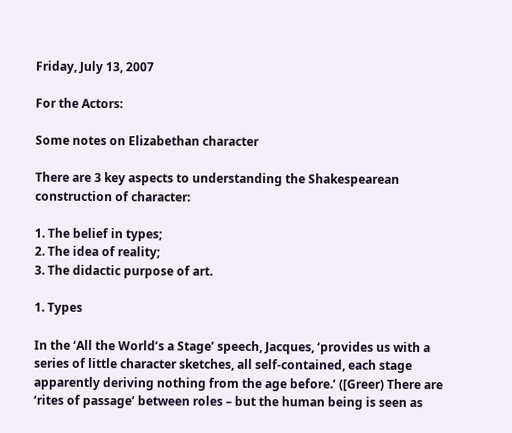Friday, July 13, 2007

For the Actors:

Some notes on Elizabethan character

There are 3 key aspects to understanding the Shakespearean construction of character:

1. The belief in types;
2. The idea of reality;
3. The didactic purpose of art.

1. Types

In the ‘All the World’s a Stage’ speech, Jacques, ‘provides us with a series of little character sketches, all self-contained, each stage apparently deriving nothing from the age before.’ ([Greer) There are ‘rites of passage’ between roles – but the human being is seen as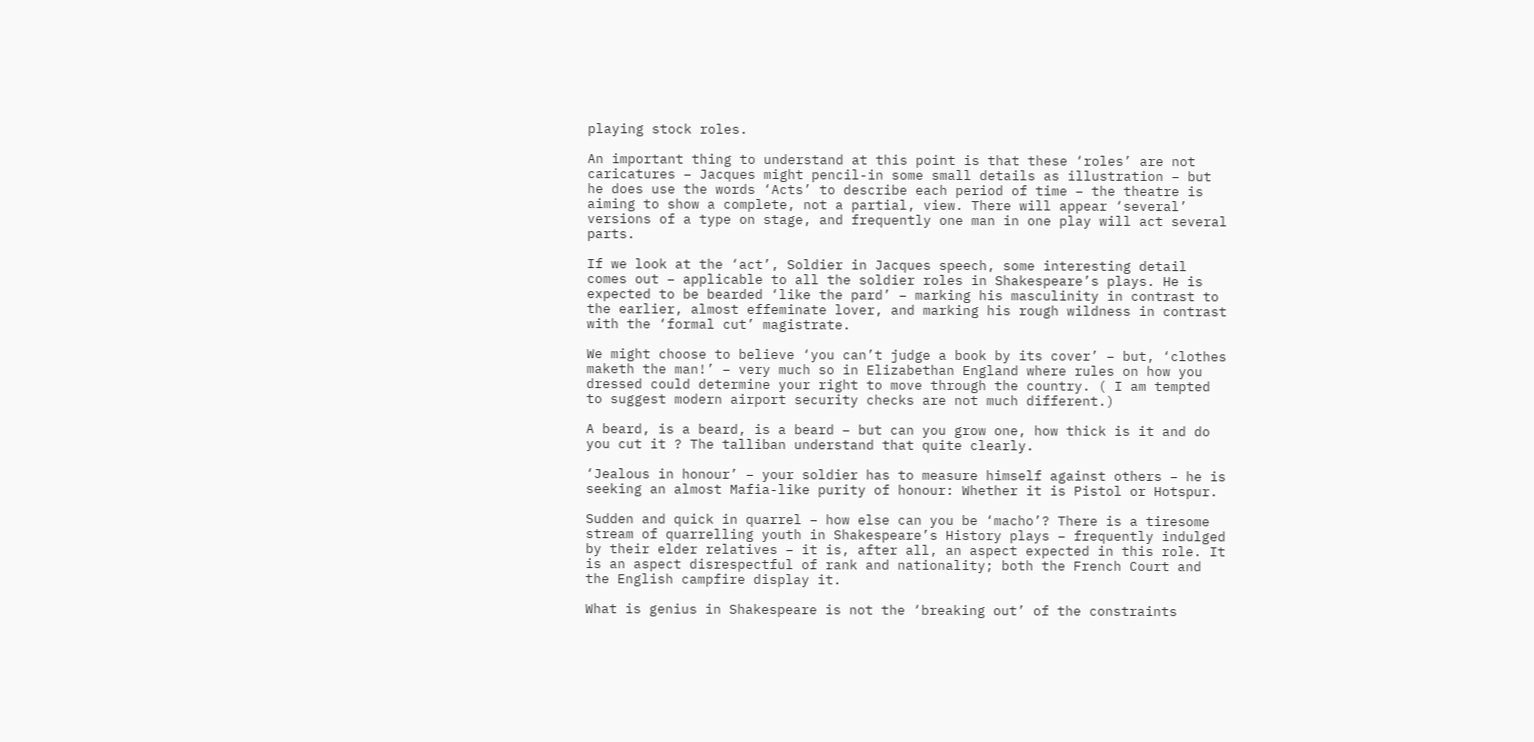playing stock roles.

An important thing to understand at this point is that these ‘roles’ are not caricatures – Jacques might pencil-in some small details as illustration – but he does use the words ‘Acts’ to describe each period of time – the theatre is aiming to show a complete, not a partial, view. There will appear ‘several’ versions of a type on stage, and frequently one man in one play will act several parts.

If we look at the ‘act’, Soldier in Jacques speech, some interesting detail comes out – applicable to all the soldier roles in Shakespeare’s plays. He is expected to be bearded ‘like the pard’ – marking his masculinity in contrast to the earlier, almost effeminate lover, and marking his rough wildness in contrast with the ‘formal cut’ magistrate.

We might choose to believe ‘you can’t judge a book by its cover’ – but, ‘clothes maketh the man!’ – very much so in Elizabethan England where rules on how you dressed could determine your right to move through the country. ( I am tempted to suggest modern airport security checks are not much different.)

A beard, is a beard, is a beard – but can you grow one, how thick is it and do you cut it ? The talliban understand that quite clearly.

‘Jealous in honour’ – your soldier has to measure himself against others – he is seeking an almost Mafia-like purity of honour: Whether it is Pistol or Hotspur.

Sudden and quick in quarrel – how else can you be ‘macho’? There is a tiresome stream of quarrelling youth in Shakespeare’s History plays – frequently indulged by their elder relatives – it is, after all, an aspect expected in this role. It is an aspect disrespectful of rank and nationality; both the French Court and the English campfire display it.

What is genius in Shakespeare is not the ‘breaking out’ of the constraints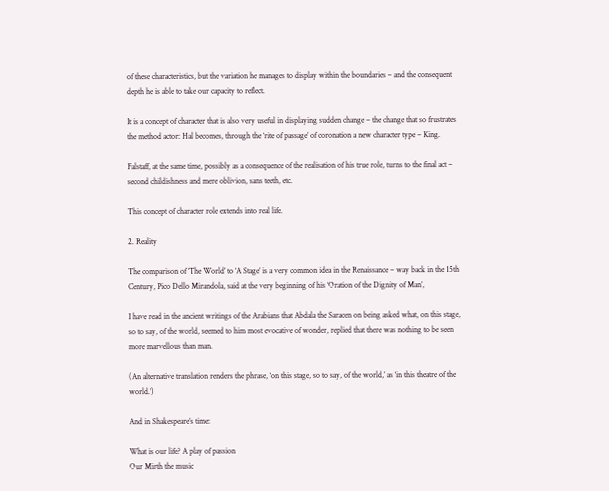of these characteristics, but the variation he manages to display within the boundaries – and the consequent depth he is able to take our capacity to reflect.

It is a concept of character that is also very useful in displaying sudden change – the change that so frustrates the method actor: Hal becomes, through the ‘rite of passage’ of coronation a new character type – King.

Falstaff, at the same time, possibly as a consequence of the realisation of his true role, turns to the final act – second childishness and mere oblivion, sans teeth, etc.

This concept of character role extends into real life.

2. Reality

The comparison of ‘The World’ to ‘A Stage’ is a very common idea in the Renaissance – way back in the 15th Century, Pico Dello Mirandola, said at the very beginning of his ‘Oration of the Dignity of Man’,

I have read in the ancient writings of the Arabians that Abdala the Saracen on being asked what, on this stage, so to say, of the world, seemed to him most evocative of wonder, replied that there was nothing to be seen more marvellous than man.

(An alternative translation renders the phrase, ‘on this stage, so to say, of the world,’ as ‘in this theatre of the world.’)

And in Shakespeare’s time:

What is our life? A play of passion
Our Mirth the music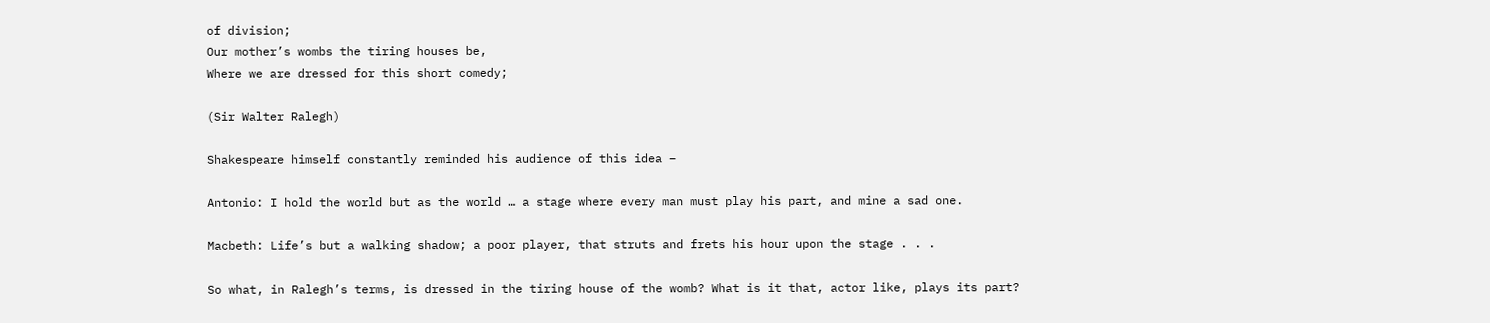of division;
Our mother’s wombs the tiring houses be,
Where we are dressed for this short comedy;

(Sir Walter Ralegh)

Shakespeare himself constantly reminded his audience of this idea –

Antonio: I hold the world but as the world … a stage where every man must play his part, and mine a sad one.

Macbeth: Life’s but a walking shadow; a poor player, that struts and frets his hour upon the stage . . .

So what, in Ralegh’s terms, is dressed in the tiring house of the womb? What is it that, actor like, plays its part?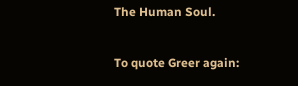The Human Soul.

To quote Greer again: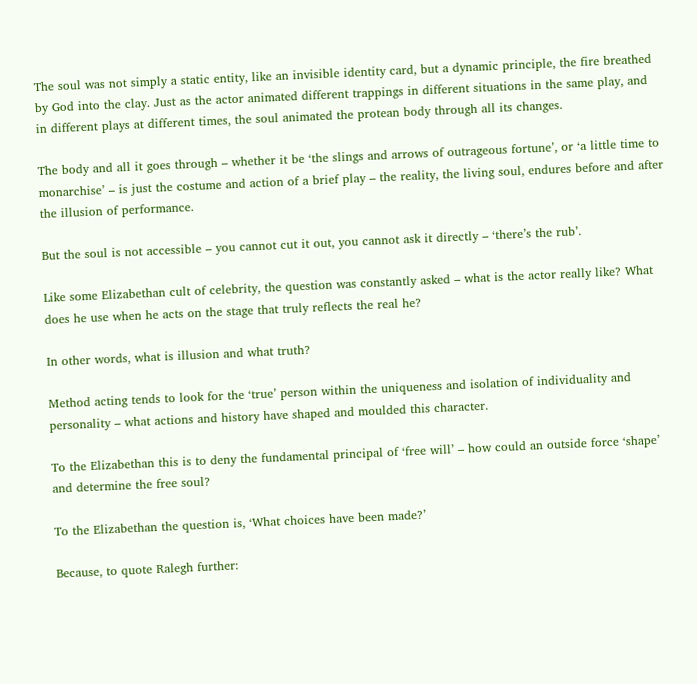The soul was not simply a static entity, like an invisible identity card, but a dynamic principle, the fire breathed by God into the clay. Just as the actor animated different trappings in different situations in the same play, and in different plays at different times, the soul animated the protean body through all its changes.

The body and all it goes through – whether it be ‘the slings and arrows of outrageous fortune’, or ‘a little time to monarchise’ – is just the costume and action of a brief play – the reality, the living soul, endures before and after the illusion of performance.

But the soul is not accessible – you cannot cut it out, you cannot ask it directly – ‘there’s the rub’.

Like some Elizabethan cult of celebrity, the question was constantly asked – what is the actor really like? What does he use when he acts on the stage that truly reflects the real he?

In other words, what is illusion and what truth?

Method acting tends to look for the ‘true’ person within the uniqueness and isolation of individuality and personality – what actions and history have shaped and moulded this character.

To the Elizabethan this is to deny the fundamental principal of ‘free will’ – how could an outside force ‘shape’ and determine the free soul?

To the Elizabethan the question is, ‘What choices have been made?’

Because, to quote Ralegh further: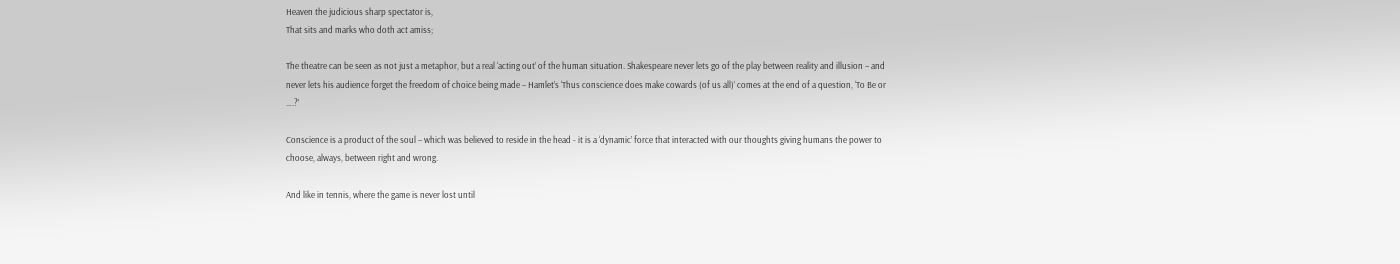Heaven the judicious sharp spectator is,
That sits and marks who doth act amiss;

The theatre can be seen as not just a metaphor, but a real ‘acting out’ of the human situation. Shakespeare never lets go of the play between reality and illusion – and never lets his audience forget the freedom of choice being made – Hamlet’s ‘Thus conscience does make cowards (of us all)’ comes at the end of a question, ‘To Be or ….?’

Conscience is a product of the soul – which was believed to reside in the head - it is a ‘dynamic’ force that interacted with our thoughts giving humans the power to choose, always, between right and wrong.

And like in tennis, where the game is never lost until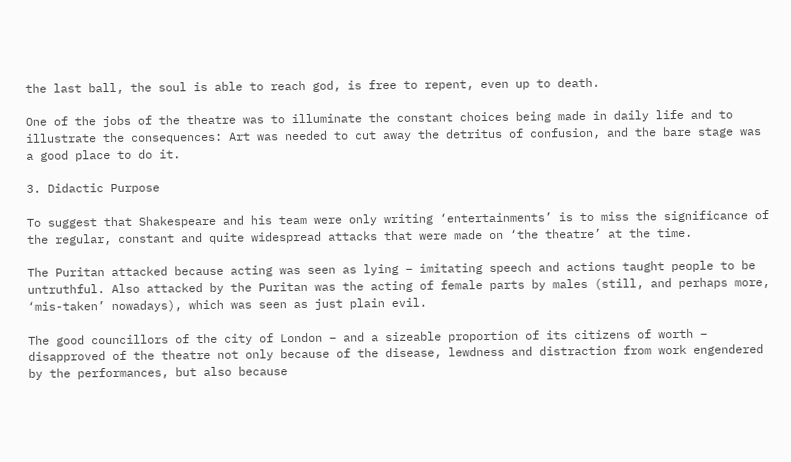the last ball, the soul is able to reach god, is free to repent, even up to death.

One of the jobs of the theatre was to illuminate the constant choices being made in daily life and to illustrate the consequences: Art was needed to cut away the detritus of confusion, and the bare stage was a good place to do it.

3. Didactic Purpose

To suggest that Shakespeare and his team were only writing ‘entertainments’ is to miss the significance of the regular, constant and quite widespread attacks that were made on ‘the theatre’ at the time.

The Puritan attacked because acting was seen as lying – imitating speech and actions taught people to be untruthful. Also attacked by the Puritan was the acting of female parts by males (still, and perhaps more, ‘mis-taken’ nowadays), which was seen as just plain evil.

The good councillors of the city of London – and a sizeable proportion of its citizens of worth – disapproved of the theatre not only because of the disease, lewdness and distraction from work engendered by the performances, but also because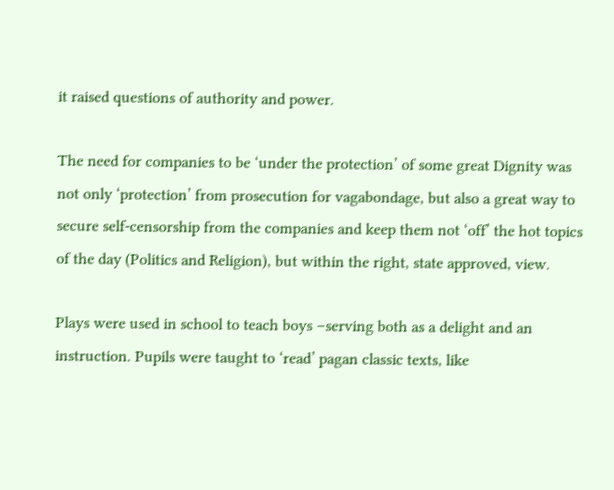it raised questions of authority and power.

The need for companies to be ‘under the protection’ of some great Dignity was not only ‘protection’ from prosecution for vagabondage, but also a great way to secure self-censorship from the companies and keep them not ‘off’ the hot topics of the day (Politics and Religion), but within the right, state approved, view.

Plays were used in school to teach boys –serving both as a delight and an instruction. Pupils were taught to ‘read’ pagan classic texts, like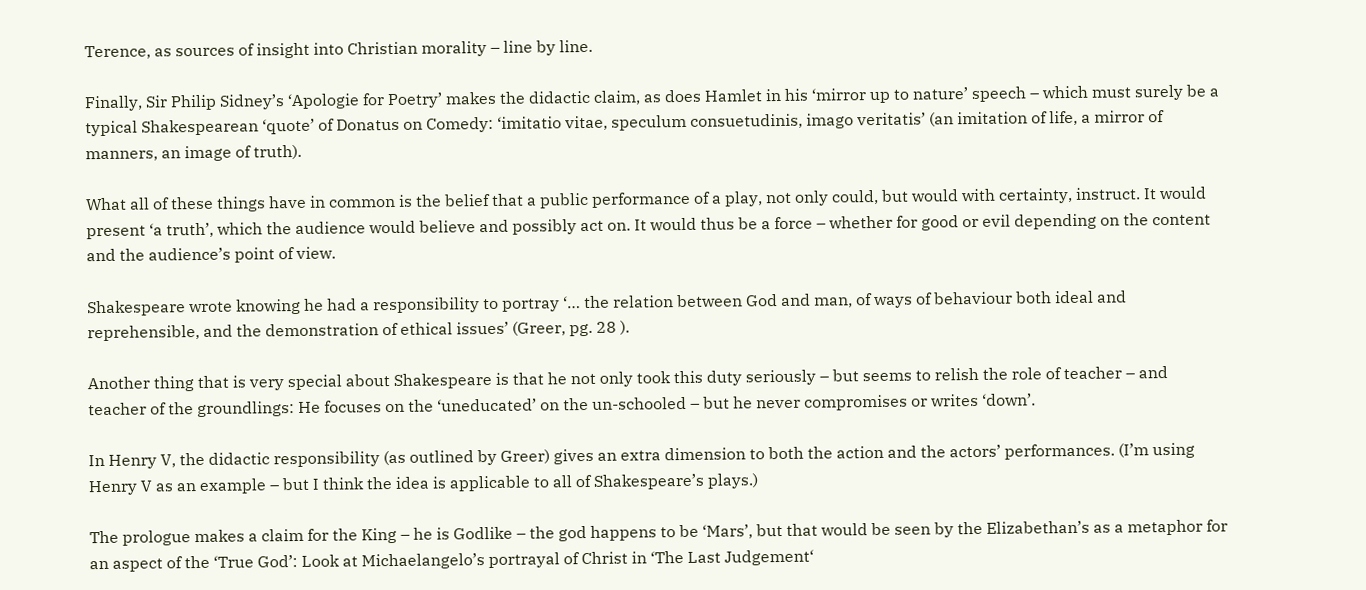Terence, as sources of insight into Christian morality – line by line.

Finally, Sir Philip Sidney’s ‘Apologie for Poetry’ makes the didactic claim, as does Hamlet in his ‘mirror up to nature’ speech – which must surely be a typical Shakespearean ‘quote’ of Donatus on Comedy: ‘imitatio vitae, speculum consuetudinis, imago veritatis’ (an imitation of life, a mirror of manners, an image of truth).

What all of these things have in common is the belief that a public performance of a play, not only could, but would with certainty, instruct. It would present ‘a truth’, which the audience would believe and possibly act on. It would thus be a force – whether for good or evil depending on the content and the audience’s point of view.

Shakespeare wrote knowing he had a responsibility to portray ‘… the relation between God and man, of ways of behaviour both ideal and reprehensible, and the demonstration of ethical issues’ (Greer, pg. 28 ).

Another thing that is very special about Shakespeare is that he not only took this duty seriously – but seems to relish the role of teacher – and teacher of the groundlings: He focuses on the ‘uneducated’ on the un-schooled – but he never compromises or writes ‘down’.

In Henry V, the didactic responsibility (as outlined by Greer) gives an extra dimension to both the action and the actors’ performances. (I’m using Henry V as an example – but I think the idea is applicable to all of Shakespeare’s plays.)

The prologue makes a claim for the King – he is Godlike – the god happens to be ‘Mars’, but that would be seen by the Elizabethan’s as a metaphor for an aspect of the ‘True God’: Look at Michaelangelo’s portrayal of Christ in ‘The Last Judgement‘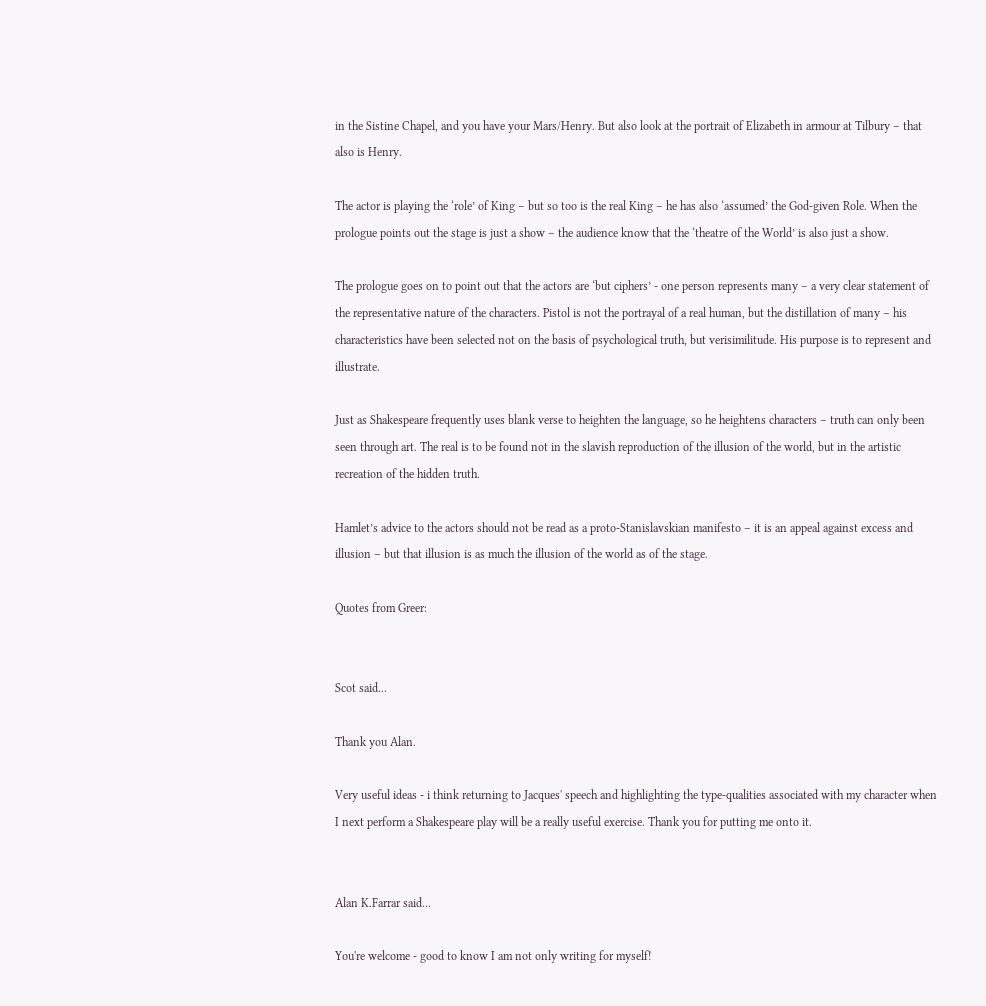in the Sistine Chapel, and you have your Mars/Henry. But also look at the portrait of Elizabeth in armour at Tilbury – that also is Henry.

The actor is playing the ‘role’ of King – but so too is the real King – he has also ‘assumed’ the God-given Role. When the prologue points out the stage is just a show – the audience know that the ‘theatre of the World’ is also just a show.

The prologue goes on to point out that the actors are ‘but ciphers’ - one person represents many – a very clear statement of the representative nature of the characters. Pistol is not the portrayal of a real human, but the distillation of many – his characteristics have been selected not on the basis of psychological truth, but verisimilitude. His purpose is to represent and illustrate.

Just as Shakespeare frequently uses blank verse to heighten the language, so he heightens characters – truth can only been seen through art. The real is to be found not in the slavish reproduction of the illusion of the world, but in the artistic recreation of the hidden truth.

Hamlet’s advice to the actors should not be read as a proto-Stanislavskian manifesto – it is an appeal against excess and illusion – but that illusion is as much the illusion of the world as of the stage.

Quotes from Greer:


Scot said...

Thank you Alan.

Very useful ideas - i think returning to Jacques' speech and highlighting the type-qualities associated with my character when I next perform a Shakespeare play will be a really useful exercise. Thank you for putting me onto it.


Alan K.Farrar said...

You're welcome - good to know I am not only writing for myself!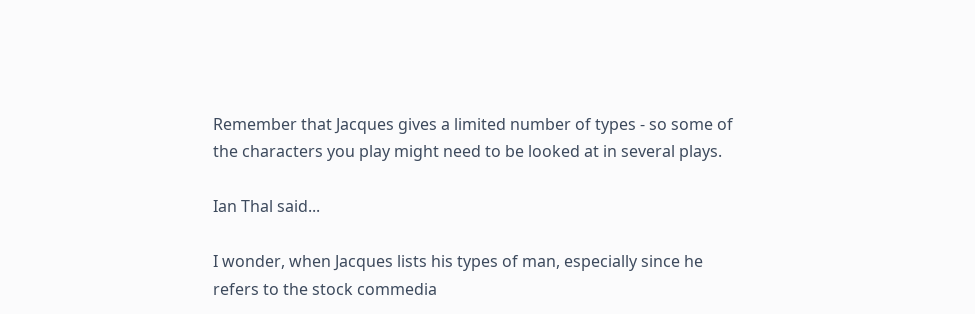Remember that Jacques gives a limited number of types - so some of the characters you play might need to be looked at in several plays.

Ian Thal said...

I wonder, when Jacques lists his types of man, especially since he refers to the stock commedia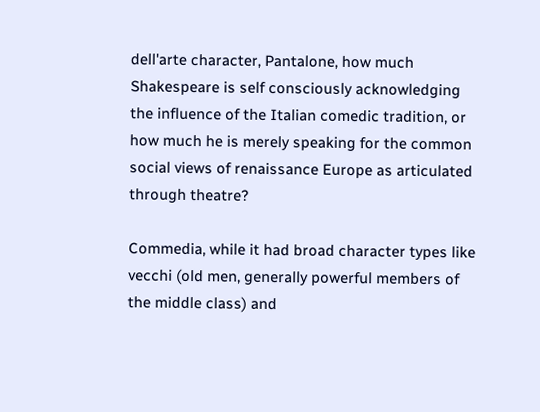dell'arte character, Pantalone, how much Shakespeare is self consciously acknowledging the influence of the Italian comedic tradition, or how much he is merely speaking for the common social views of renaissance Europe as articulated through theatre?

Commedia, while it had broad character types like vecchi (old men, generally powerful members of the middle class) and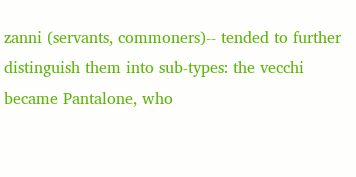zanni (servants, commoners)-- tended to further distinguish them into sub-types: the vecchi became Pantalone, who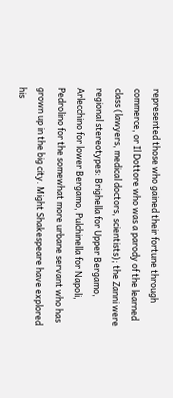represented those who gained their fortune through commerce, or Il Dottore who was a parody of the learned class (lawyers, medical doctors, scientists); the Zanni were regional stereotypes: Brighella for Upper Bergamo, Arlecchino for lower Bergamo, Pulchinella for Napoli, Pedrolino for the somewhat more urbane servant who has grown up in the big city. Might Shakespeare have explored his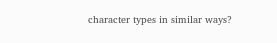character types in similar ways?